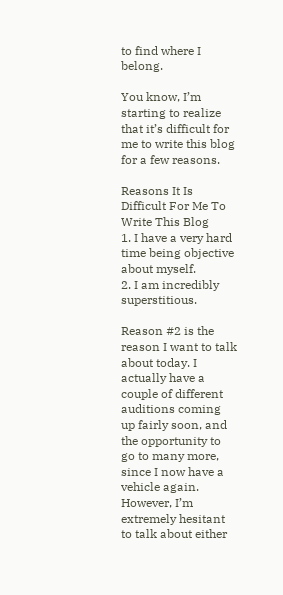to find where I belong.

You know, I’m starting to realize that it’s difficult for me to write this blog for a few reasons.

Reasons It Is Difficult For Me To Write This Blog
1. I have a very hard time being objective about myself.
2. I am incredibly superstitious.

Reason #2 is the reason I want to talk about today. I actually have a couple of different auditions coming up fairly soon, and the opportunity to go to many more, since I now have a vehicle again. However, I’m extremely hesitant to talk about either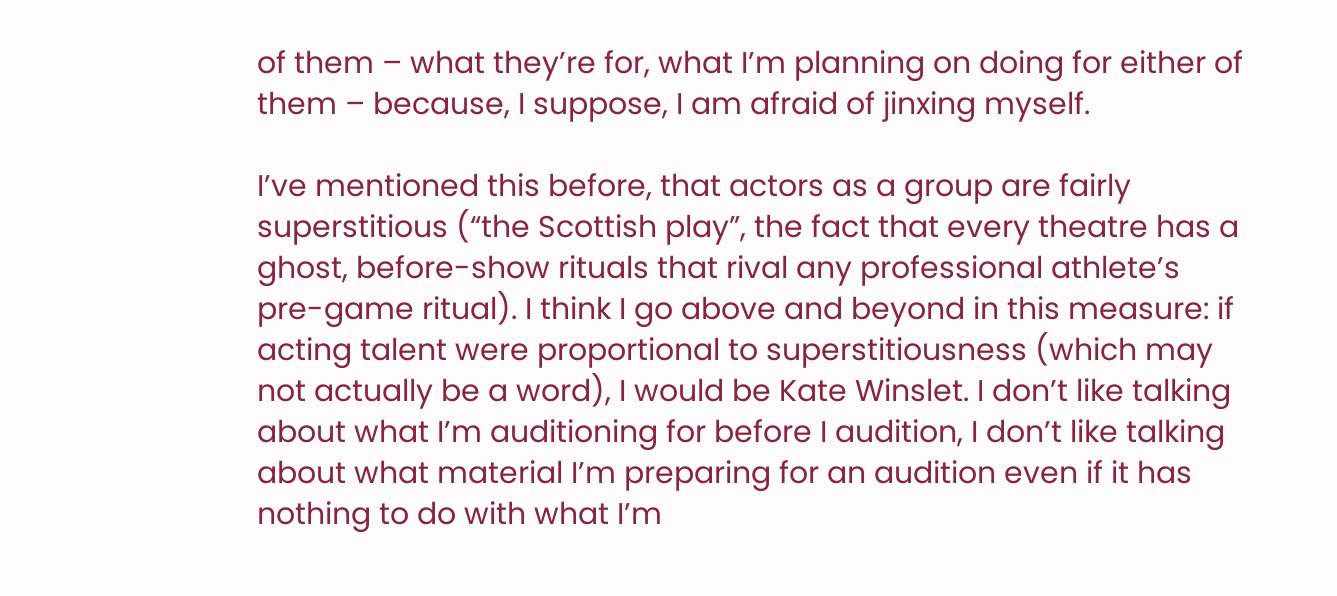of them – what they’re for, what I’m planning on doing for either of them – because, I suppose, I am afraid of jinxing myself.

I’ve mentioned this before, that actors as a group are fairly superstitious (“the Scottish play”, the fact that every theatre has a ghost, before-show rituals that rival any professional athlete’s pre-game ritual). I think I go above and beyond in this measure: if acting talent were proportional to superstitiousness (which may not actually be a word), I would be Kate Winslet. I don’t like talking about what I’m auditioning for before I audition, I don’t like talking about what material I’m preparing for an audition even if it has nothing to do with what I’m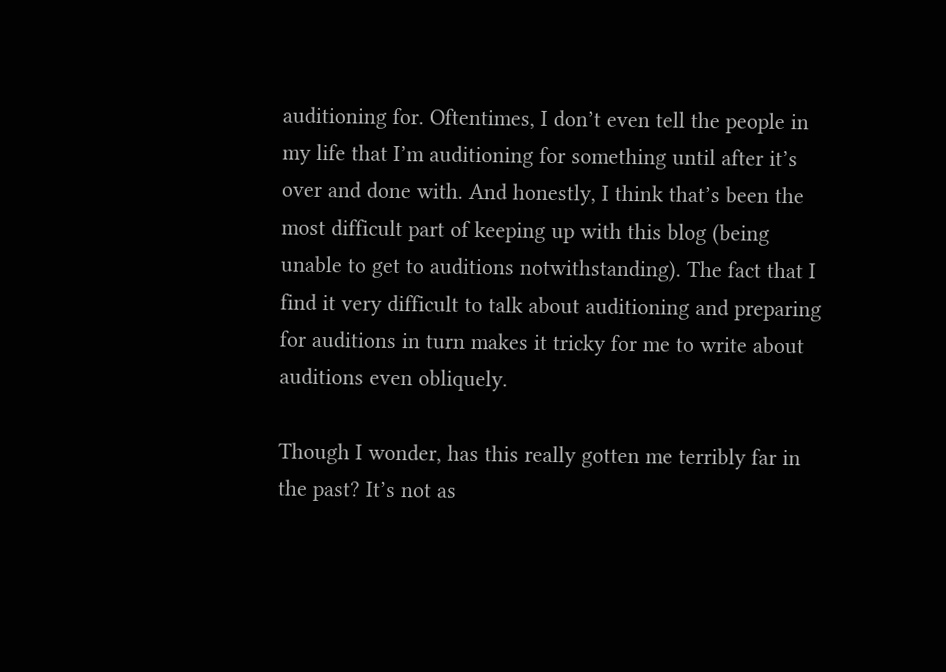auditioning for. Oftentimes, I don’t even tell the people in my life that I’m auditioning for something until after it’s over and done with. And honestly, I think that’s been the most difficult part of keeping up with this blog (being unable to get to auditions notwithstanding). The fact that I find it very difficult to talk about auditioning and preparing for auditions in turn makes it tricky for me to write about auditions even obliquely.

Though I wonder, has this really gotten me terribly far in the past? It’s not as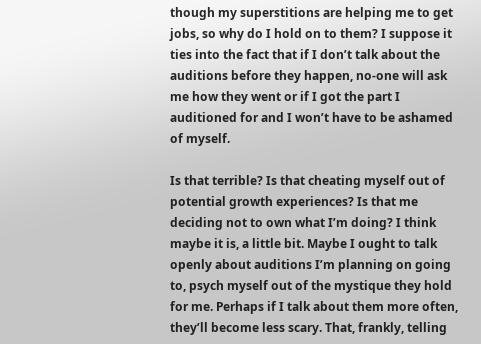though my superstitions are helping me to get jobs, so why do I hold on to them? I suppose it ties into the fact that if I don’t talk about the auditions before they happen, no-one will ask me how they went or if I got the part I auditioned for and I won’t have to be ashamed of myself.

Is that terrible? Is that cheating myself out of potential growth experiences? Is that me deciding not to own what I’m doing? I think maybe it is, a little bit. Maybe I ought to talk openly about auditions I’m planning on going to, psych myself out of the mystique they hold for me. Perhaps if I talk about them more often, they’ll become less scary. That, frankly, telling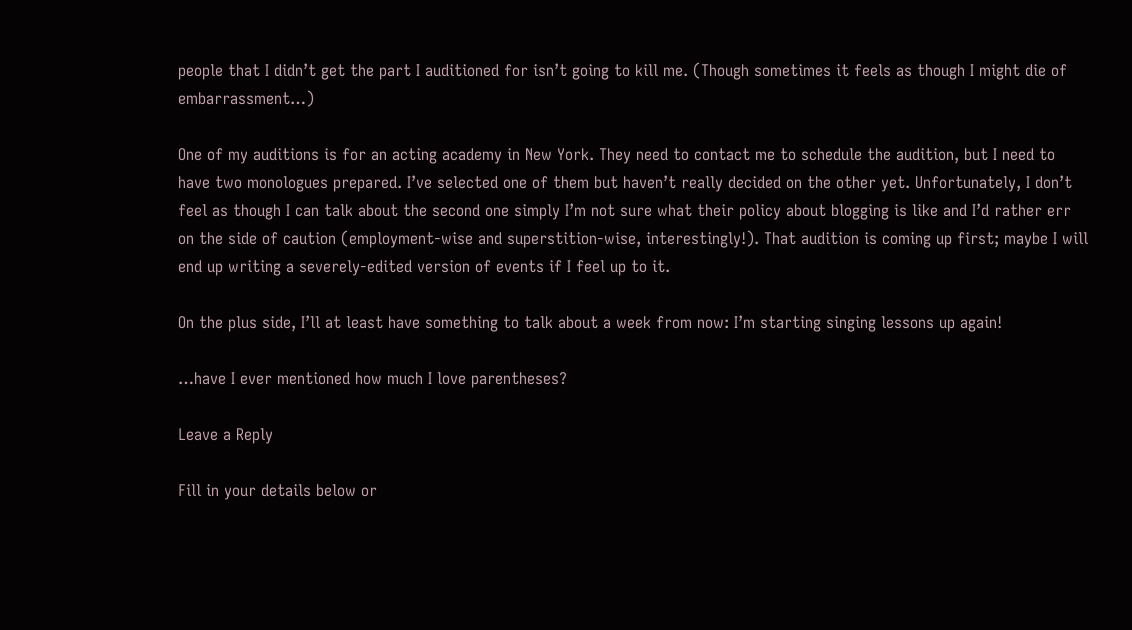people that I didn’t get the part I auditioned for isn’t going to kill me. (Though sometimes it feels as though I might die of embarrassment…)

One of my auditions is for an acting academy in New York. They need to contact me to schedule the audition, but I need to have two monologues prepared. I’ve selected one of them but haven’t really decided on the other yet. Unfortunately, I don’t feel as though I can talk about the second one simply I’m not sure what their policy about blogging is like and I’d rather err on the side of caution (employment-wise and superstition-wise, interestingly!). That audition is coming up first; maybe I will end up writing a severely-edited version of events if I feel up to it.

On the plus side, I’ll at least have something to talk about a week from now: I’m starting singing lessons up again!

…have I ever mentioned how much I love parentheses?

Leave a Reply

Fill in your details below or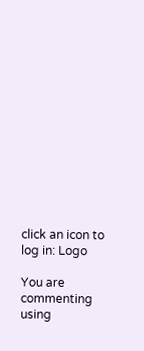click an icon to log in: Logo

You are commenting using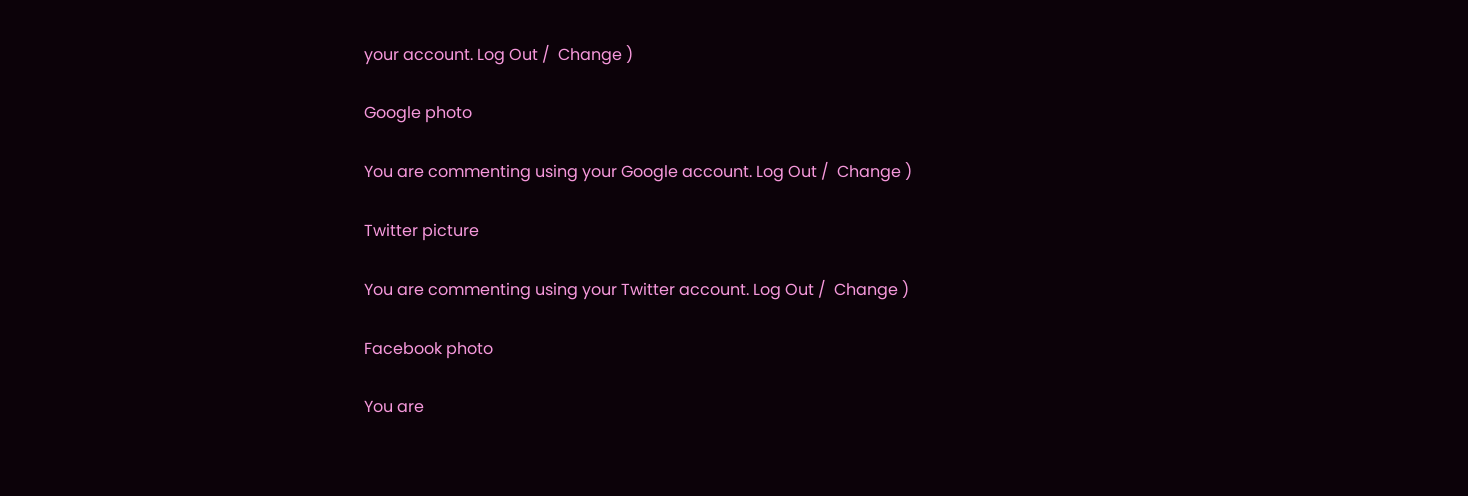your account. Log Out /  Change )

Google photo

You are commenting using your Google account. Log Out /  Change )

Twitter picture

You are commenting using your Twitter account. Log Out /  Change )

Facebook photo

You are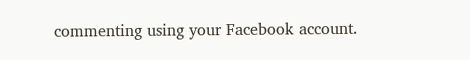commenting using your Facebook account.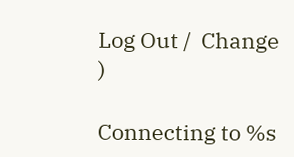Log Out /  Change )

Connecting to %s